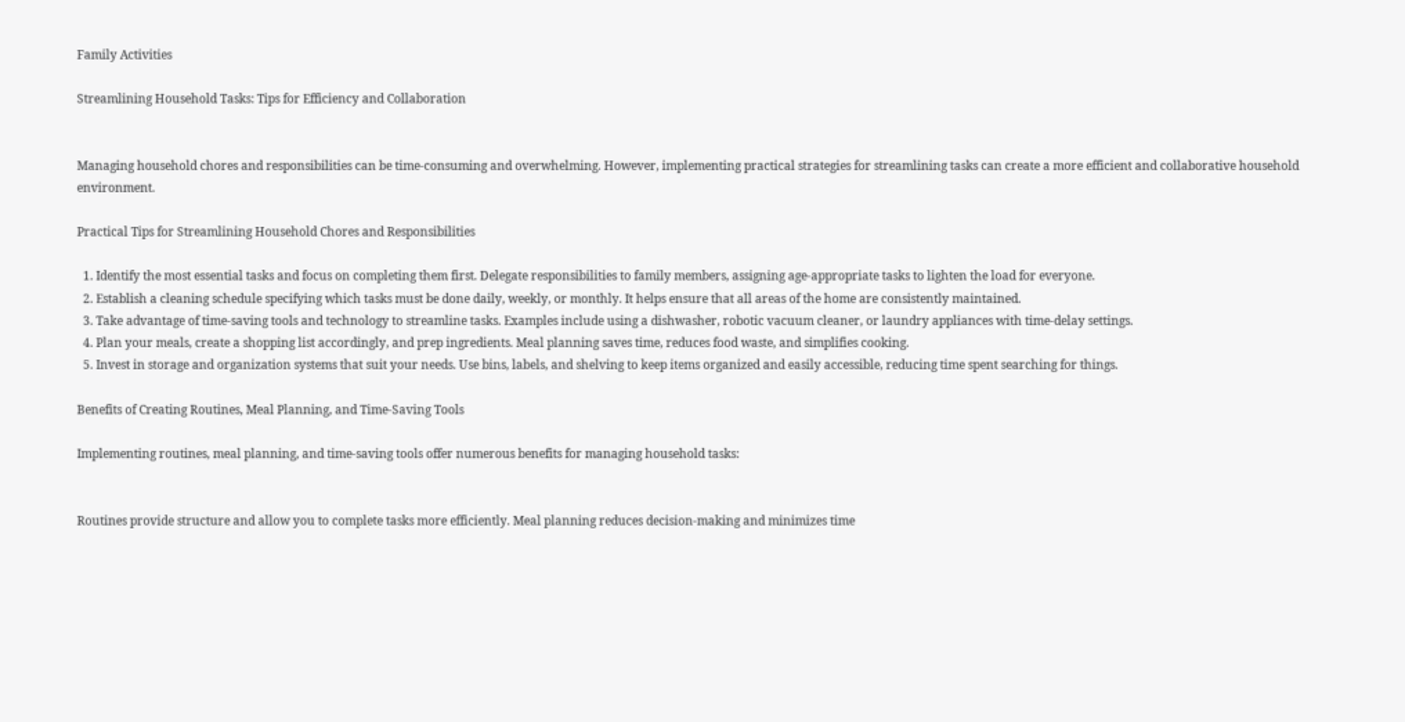Family Activities

Streamlining Household Tasks: Tips for Efficiency and Collaboration


Managing household chores and responsibilities can be time-consuming and overwhelming. However, implementing practical strategies for streamlining tasks can create a more efficient and collaborative household environment.

Practical Tips for Streamlining Household Chores and Responsibilities

  1. Identify the most essential tasks and focus on completing them first. Delegate responsibilities to family members, assigning age-appropriate tasks to lighten the load for everyone.
  2. Establish a cleaning schedule specifying which tasks must be done daily, weekly, or monthly. It helps ensure that all areas of the home are consistently maintained.
  3. Take advantage of time-saving tools and technology to streamline tasks. Examples include using a dishwasher, robotic vacuum cleaner, or laundry appliances with time-delay settings.
  4. Plan your meals, create a shopping list accordingly, and prep ingredients. Meal planning saves time, reduces food waste, and simplifies cooking.
  5. Invest in storage and organization systems that suit your needs. Use bins, labels, and shelving to keep items organized and easily accessible, reducing time spent searching for things.

Benefits of Creating Routines, Meal Planning, and Time-Saving Tools

Implementing routines, meal planning, and time-saving tools offer numerous benefits for managing household tasks:


Routines provide structure and allow you to complete tasks more efficiently. Meal planning reduces decision-making and minimizes time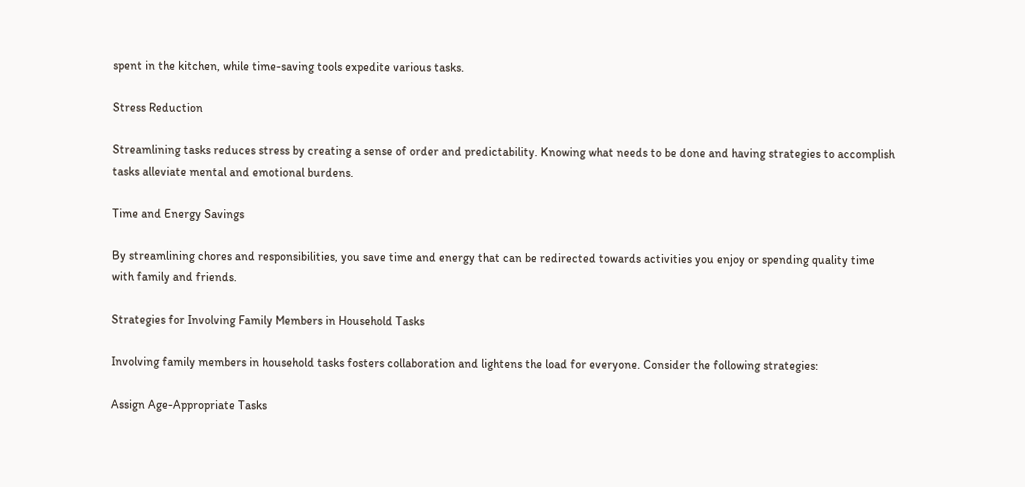spent in the kitchen, while time-saving tools expedite various tasks.

Stress Reduction

Streamlining tasks reduces stress by creating a sense of order and predictability. Knowing what needs to be done and having strategies to accomplish tasks alleviate mental and emotional burdens.

Time and Energy Savings

By streamlining chores and responsibilities, you save time and energy that can be redirected towards activities you enjoy or spending quality time with family and friends.

Strategies for Involving Family Members in Household Tasks

Involving family members in household tasks fosters collaboration and lightens the load for everyone. Consider the following strategies:

Assign Age-Appropriate Tasks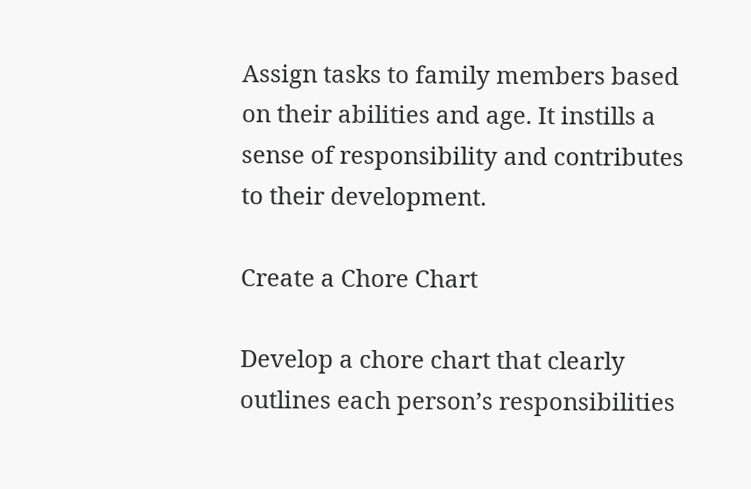Assign tasks to family members based on their abilities and age. It instills a sense of responsibility and contributes to their development.

Create a Chore Chart

Develop a chore chart that clearly outlines each person’s responsibilities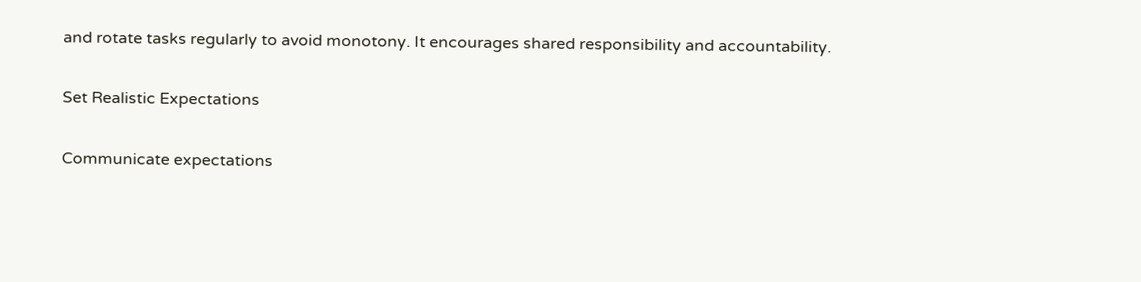and rotate tasks regularly to avoid monotony. It encourages shared responsibility and accountability.

Set Realistic Expectations

Communicate expectations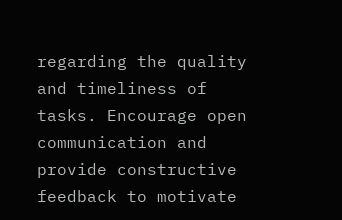regarding the quality and timeliness of tasks. Encourage open communication and provide constructive feedback to motivate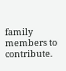family members to contribute.